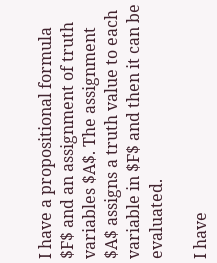I have a propositional formula $F$ and an assignment of truth variables $A$. The assignment $A$ assigns a truth value to each variable in $F$ and then it can be evaluated.

I have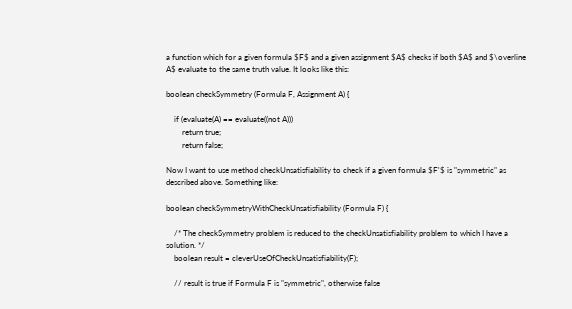a function which for a given formula $F$ and a given assignment $A$ checks if both $A$ and $\overline A$ evaluate to the same truth value. It looks like this:

boolean checkSymmetry (Formula F, Assignment A) {

    if (evaluate(A) == evaluate((not A)))
        return true;
        return false;

Now I want to use method checkUnsatisfiability to check if a given formula $F'$ is "symmetric" as described above. Something like:

boolean checkSymmetryWithCheckUnsatisfiability (Formula F) {

    /* The checkSymmetry problem is reduced to the checkUnsatisfiability problem to which I have a solution. */
    boolean result = cleverUseOfCheckUnsatisfiability(F);

    // result is true if Formula F is "symmetric", otherwise false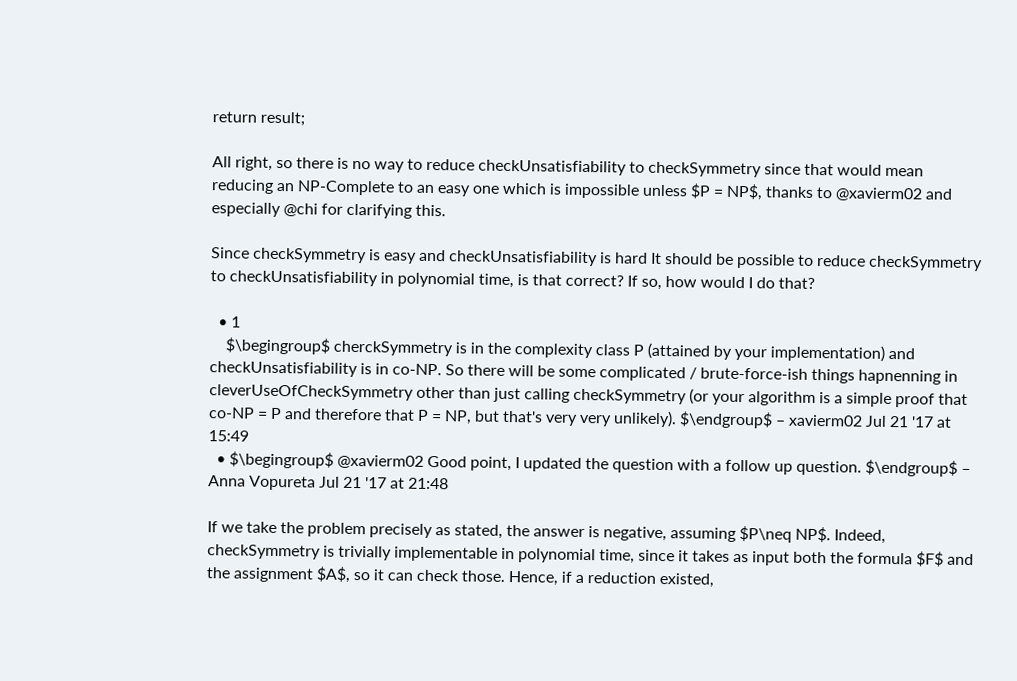return result;

All right, so there is no way to reduce checkUnsatisfiability to checkSymmetry since that would mean reducing an NP-Complete to an easy one which is impossible unless $P = NP$, thanks to @xavierm02 and especially @chi for clarifying this.

Since checkSymmetry is easy and checkUnsatisfiability is hard It should be possible to reduce checkSymmetry to checkUnsatisfiability in polynomial time, is that correct? If so, how would I do that?

  • 1
    $\begingroup$ cherckSymmetry is in the complexity class P (attained by your implementation) and checkUnsatisfiability is in co-NP. So there will be some complicated / brute-force-ish things hapnenning in cleverUseOfCheckSymmetry other than just calling checkSymmetry (or your algorithm is a simple proof that co-NP = P and therefore that P = NP, but that's very very unlikely). $\endgroup$ – xavierm02 Jul 21 '17 at 15:49
  • $\begingroup$ @xavierm02 Good point, I updated the question with a follow up question. $\endgroup$ – Anna Vopureta Jul 21 '17 at 21:48

If we take the problem precisely as stated, the answer is negative, assuming $P\neq NP$. Indeed, checkSymmetry is trivially implementable in polynomial time, since it takes as input both the formula $F$ and the assignment $A$, so it can check those. Hence, if a reduction existed,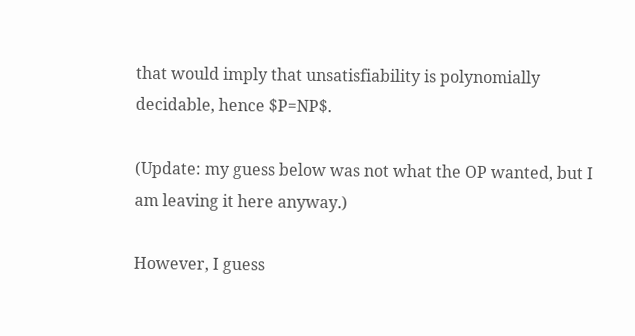that would imply that unsatisfiability is polynomially decidable, hence $P=NP$.

(Update: my guess below was not what the OP wanted, but I am leaving it here anyway.)

However, I guess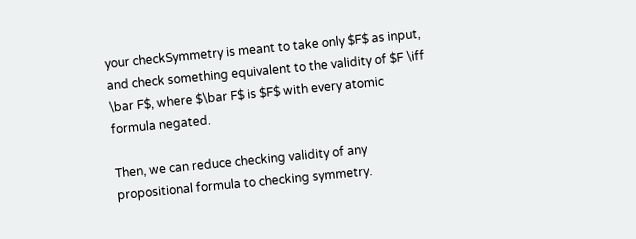your checkSymmetry is meant to take only $F$ as input, and check something equivalent to the validity of $F \iff \bar F$, where $\bar F$ is $F$ with every atomic formula negated.

Then, we can reduce checking validity of any propositional formula to checking symmetry.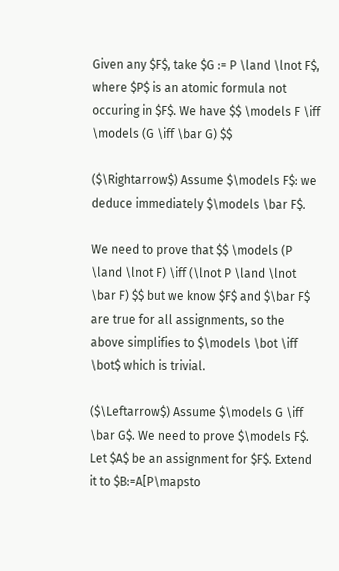Given any $F$, take $G := P \land \lnot F$, where $P$ is an atomic formula not occuring in $F$. We have $$ \models F \iff \models (G \iff \bar G) $$

($\Rightarrow$) Assume $\models F$: we deduce immediately $\models \bar F$.

We need to prove that $$ \models (P \land \lnot F) \iff (\lnot P \land \lnot \bar F) $$ but we know $F$ and $\bar F$ are true for all assignments, so the above simplifies to $\models \bot \iff \bot$ which is trivial.

($\Leftarrow$) Assume $\models G \iff \bar G$. We need to prove $\models F$. Let $A$ be an assignment for $F$. Extend it to $B:=A[P\mapsto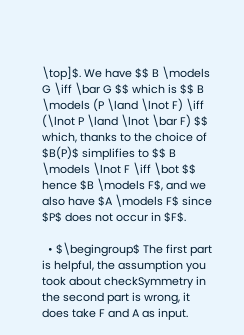\top]$. We have $$ B \models G \iff \bar G $$ which is $$ B \models (P \land \lnot F) \iff (\lnot P \land \lnot \bar F) $$ which, thanks to the choice of $B(P)$ simplifies to $$ B \models \lnot F \iff \bot $$ hence $B \models F$, and we also have $A \models F$ since $P$ does not occur in $F$.

  • $\begingroup$ The first part is helpful, the assumption you took about checkSymmetry in the second part is wrong, it does take F and A as input.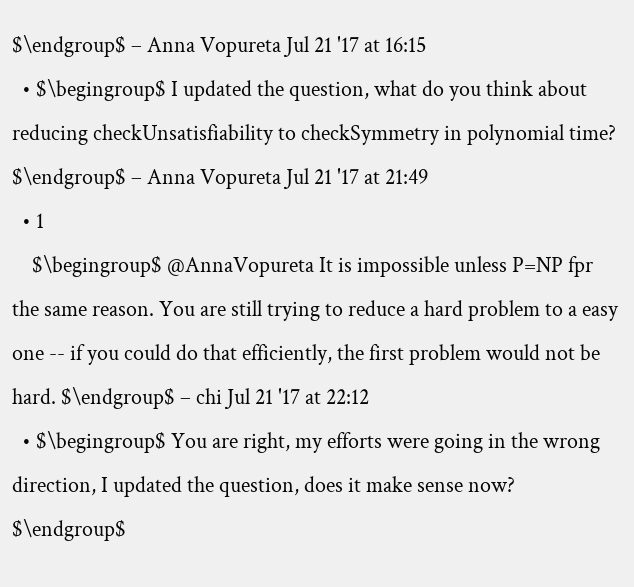$\endgroup$ – Anna Vopureta Jul 21 '17 at 16:15
  • $\begingroup$ I updated the question, what do you think about reducing checkUnsatisfiability to checkSymmetry in polynomial time? $\endgroup$ – Anna Vopureta Jul 21 '17 at 21:49
  • 1
    $\begingroup$ @AnnaVopureta It is impossible unless P=NP fpr the same reason. You are still trying to reduce a hard problem to a easy one -- if you could do that efficiently, the first problem would not be hard. $\endgroup$ – chi Jul 21 '17 at 22:12
  • $\begingroup$ You are right, my efforts were going in the wrong direction, I updated the question, does it make sense now? $\endgroup$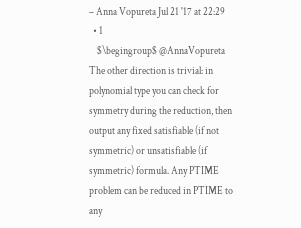– Anna Vopureta Jul 21 '17 at 22:29
  • 1
    $\begingroup$ @AnnaVopureta The other direction is trivial: in polynomial type you can check for symmetry during the reduction, then output any fixed satisfiable (if not symmetric) or unsatisfiable (if symmetric) formula. Any PTIME problem can be reduced in PTIME to any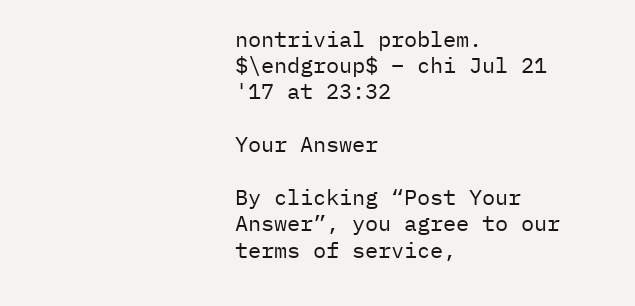nontrivial problem. $\endgroup$ – chi Jul 21 '17 at 23:32

Your Answer

By clicking “Post Your Answer”, you agree to our terms of service,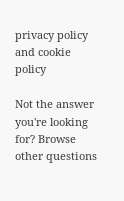privacy policy and cookie policy

Not the answer you're looking for? Browse other questions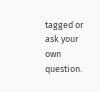tagged or ask your own question.